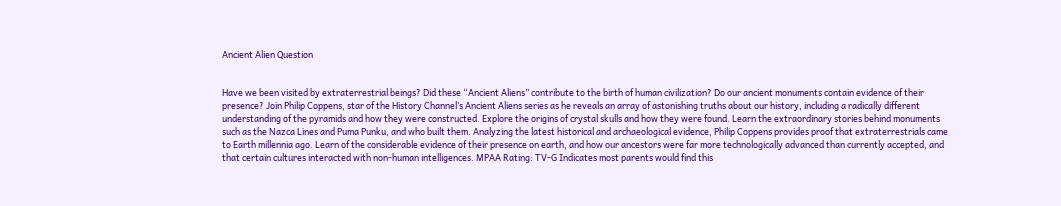Ancient Alien Question


Have we been visited by extraterrestrial beings? Did these “Ancient Aliens” contribute to the birth of human civilization? Do our ancient monuments contain evidence of their presence? Join Philip Coppens, star of the History Channel’s Ancient Aliens series as he reveals an array of astonishing truths about our history, including a radically different understanding of the pyramids and how they were constructed. Explore the origins of crystal skulls and how they were found. Learn the extraordinary stories behind monuments such as the Nazca Lines and Puma Punku, and who built them. Analyzing the latest historical and archaeological evidence, Philip Coppens provides proof that extraterrestrials came to Earth millennia ago. Learn of the considerable evidence of their presence on earth, and how our ancestors were far more technologically advanced than currently accepted, and that certain cultures interacted with non-human intelligences. MPAA Rating: TV-G Indicates most parents would find this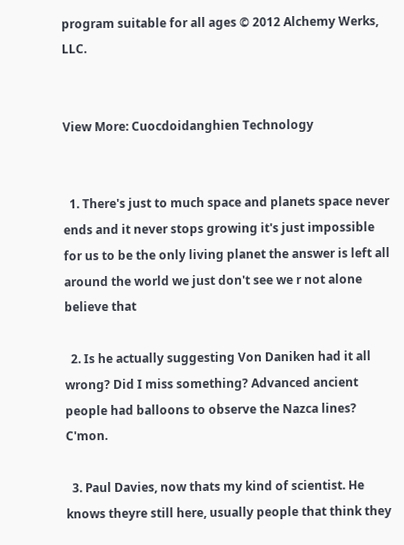program suitable for all ages © 2012 Alchemy Werks, LLC.


View More: Cuocdoidanghien Technology


  1. There's just to much space and planets space never ends and it never stops growing it's just impossible for us to be the only living planet the answer is left all around the world we just don't see we r not alone believe that

  2. Is he actually suggesting Von Daniken had it all wrong? Did I miss something? Advanced ancient people had balloons to observe the Nazca lines? C'mon.

  3. Paul Davies, now thats my kind of scientist. He knows theyre still here, usually people that think they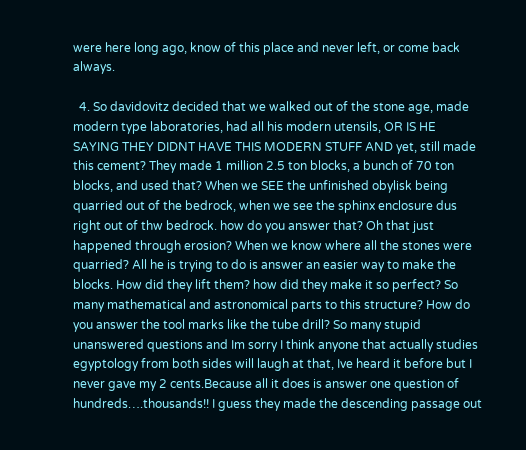were here long ago, know of this place and never left, or come back always.

  4. So davidovitz decided that we walked out of the stone age, made modern type laboratories, had all his modern utensils, OR IS HE SAYING THEY DIDNT HAVE THIS MODERN STUFF AND yet, still made this cement? They made 1 million 2.5 ton blocks, a bunch of 70 ton blocks, and used that? When we SEE the unfinished obylisk being quarried out of the bedrock, when we see the sphinx enclosure dus right out of thw bedrock. how do you answer that? Oh that just happened through erosion? When we know where all the stones were quarried? All he is trying to do is answer an easier way to make the blocks. How did they lift them? how did they make it so perfect? So many mathematical and astronomical parts to this structure? How do you answer the tool marks like the tube drill? So many stupid unanswered questions and Im sorry I think anyone that actually studies egyptology from both sides will laugh at that, Ive heard it before but I never gave my 2 cents.Because all it does is answer one question of hundreds….thousands!! I guess they made the descending passage out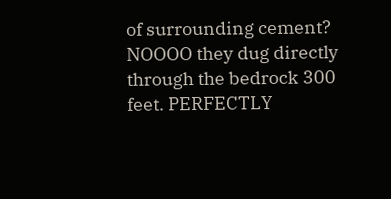of surrounding cement? NOOOO they dug directly through the bedrock 300 feet. PERFECTLY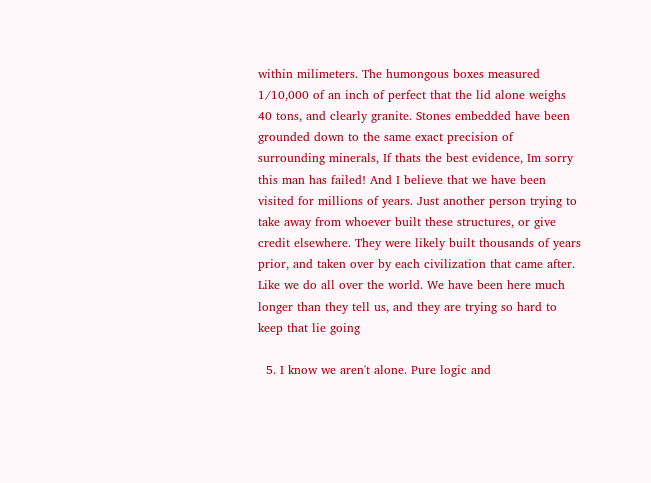within milimeters. The humongous boxes measured 1/10,000 of an inch of perfect that the lid alone weighs 40 tons, and clearly granite. Stones embedded have been grounded down to the same exact precision of surrounding minerals, If thats the best evidence, Im sorry this man has failed! And I believe that we have been visited for millions of years. Just another person trying to take away from whoever built these structures, or give credit elsewhere. They were likely built thousands of years prior, and taken over by each civilization that came after. Like we do all over the world. We have been here much longer than they tell us, and they are trying so hard to keep that lie going

  5. I know we aren't alone. Pure logic and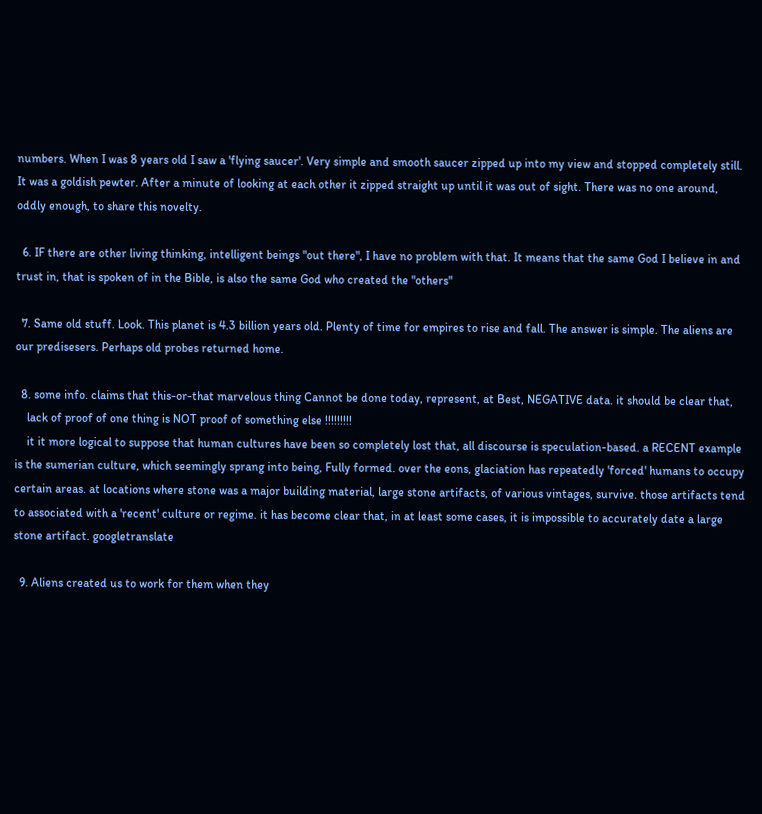numbers. When I was 8 years old I saw a 'flying saucer'. Very simple and smooth saucer zipped up into my view and stopped completely still. It was a goldish pewter. After a minute of looking at each other it zipped straight up until it was out of sight. There was no one around, oddly enough, to share this novelty.

  6. IF there are other living thinking, intelligent beings "out there", I have no problem with that. It means that the same God I believe in and trust in, that is spoken of in the Bible, is also the same God who created the "others"

  7. Same old stuff. Look. This planet is 4.3 billion years old. Plenty of time for empires to rise and fall. The answer is simple. The aliens are our predisesers. Perhaps old probes returned home.

  8. some info. claims that this-or-that marvelous thing Cannot be done today, represent, at Best, NEGATIVE data. it should be clear that,
    lack of proof of one thing is NOT proof of something else !!!!!!!!!
    it it more logical to suppose that human cultures have been so completely lost that, all discourse is speculation-based. a RECENT example is the sumerian culture, which seemingly sprang into being, Fully formed. over the eons, glaciation has repeatedly 'forced' humans to occupy certain areas. at locations where stone was a major building material, large stone artifacts, of various vintages, survive. those artifacts tend to associated with a 'recent' culture or regime. it has become clear that, in at least some cases, it is impossible to accurately date a large stone artifact. googletranslate

  9. Aliens created us to work for them when they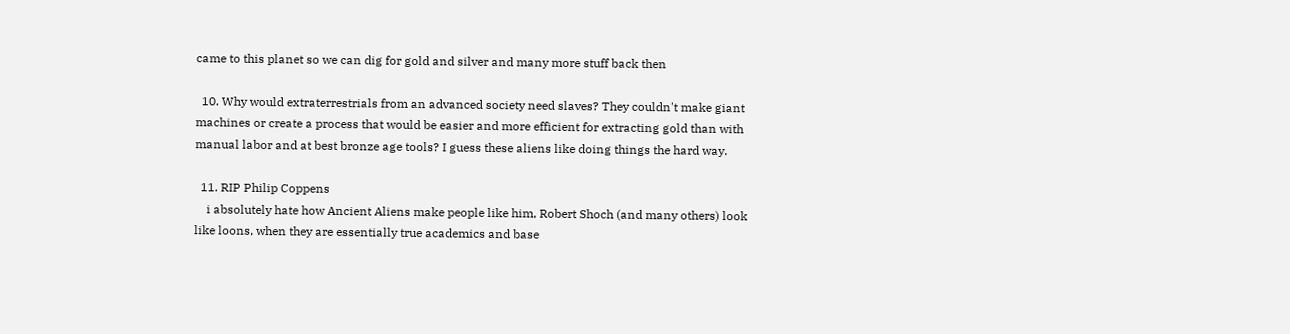came to this planet so we can dig for gold and silver and many more stuff back then

  10. Why would extraterrestrials from an advanced society need slaves? They couldn't make giant machines or create a process that would be easier and more efficient for extracting gold than with manual labor and at best bronze age tools? I guess these aliens like doing things the hard way.

  11. RIP Philip Coppens
    i absolutely hate how Ancient Aliens make people like him, Robert Shoch (and many others) look like loons, when they are essentially true academics and base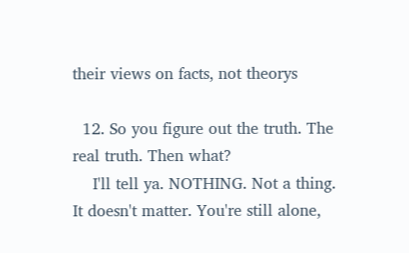their views on facts, not theorys

  12. So you figure out the truth. The real truth. Then what?
    I'll tell ya. NOTHING. Not a thing. It doesn't matter. You're still alone,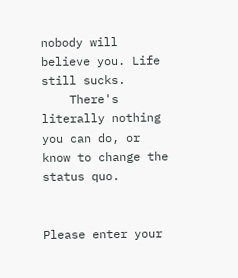nobody will believe you. Life still sucks.
    There's literally nothing you can do, or know to change the status quo.


Please enter your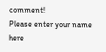comment!
Please enter your name here